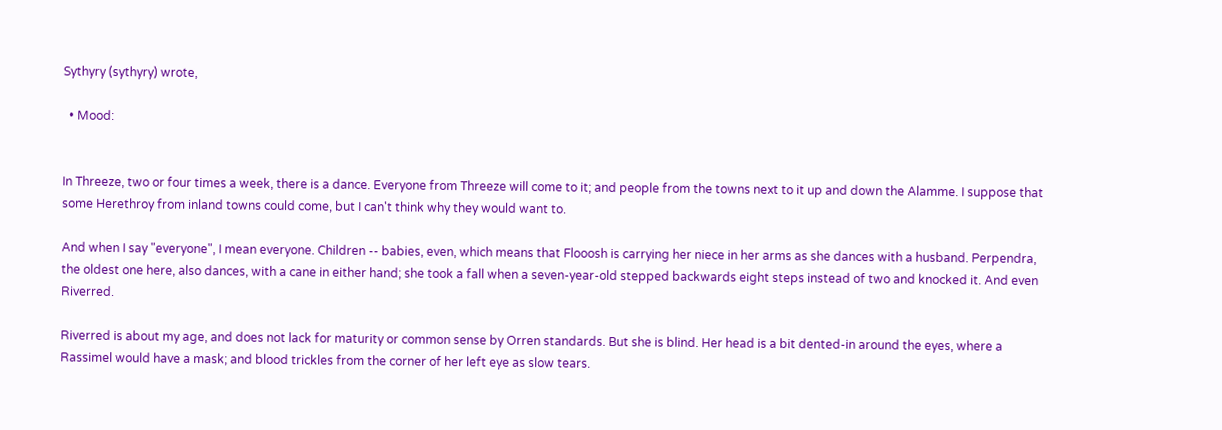Sythyry (sythyry) wrote,

  • Mood:


In Threeze, two or four times a week, there is a dance. Everyone from Threeze will come to it; and people from the towns next to it up and down the Alamme. I suppose that some Herethroy from inland towns could come, but I can't think why they would want to.

And when I say "everyone", I mean everyone. Children -- babies, even, which means that Flooosh is carrying her niece in her arms as she dances with a husband. Perpendra, the oldest one here, also dances, with a cane in either hand; she took a fall when a seven-year-old stepped backwards eight steps instead of two and knocked it. And even Riverred.

Riverred is about my age, and does not lack for maturity or common sense by Orren standards. But she is blind. Her head is a bit dented-in around the eyes, where a Rassimel would have a mask; and blood trickles from the corner of her left eye as slow tears.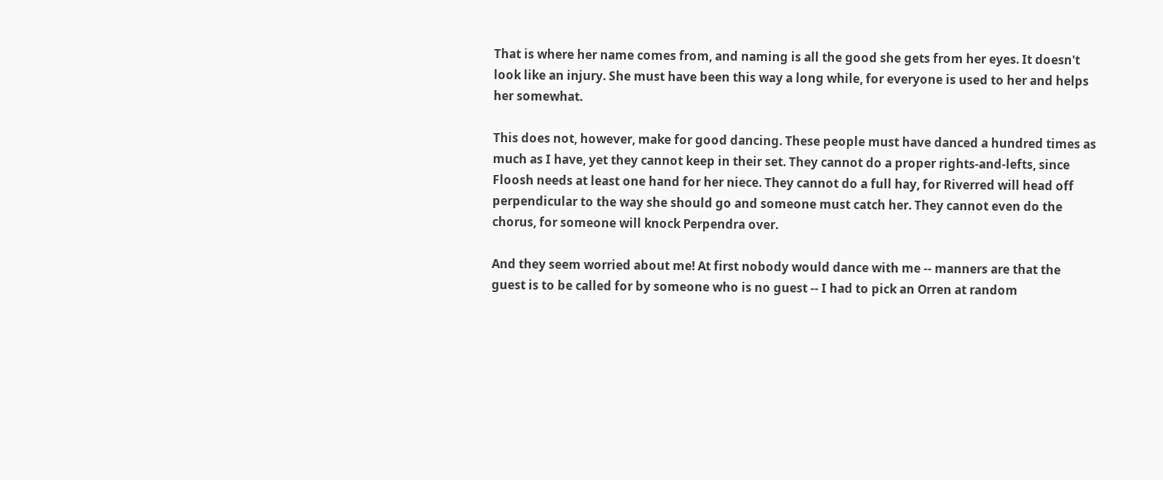That is where her name comes from, and naming is all the good she gets from her eyes. It doesn't look like an injury. She must have been this way a long while, for everyone is used to her and helps her somewhat.

This does not, however, make for good dancing. These people must have danced a hundred times as much as I have, yet they cannot keep in their set. They cannot do a proper rights-and-lefts, since Floosh needs at least one hand for her niece. They cannot do a full hay, for Riverred will head off perpendicular to the way she should go and someone must catch her. They cannot even do the chorus, for someone will knock Perpendra over.

And they seem worried about me! At first nobody would dance with me -- manners are that the guest is to be called for by someone who is no guest -- I had to pick an Orren at random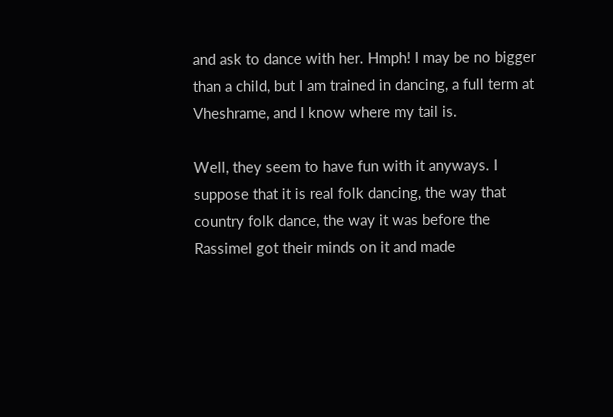and ask to dance with her. Hmph! I may be no bigger than a child, but I am trained in dancing, a full term at Vheshrame, and I know where my tail is.

Well, they seem to have fun with it anyways. I suppose that it is real folk dancing, the way that country folk dance, the way it was before the Rassimel got their minds on it and made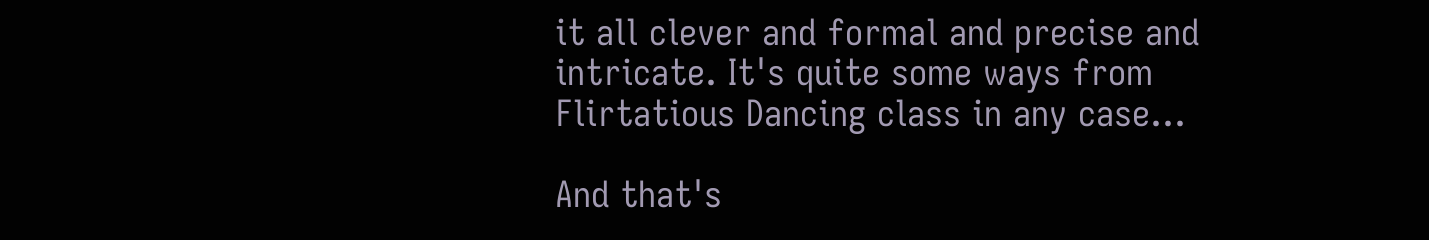it all clever and formal and precise and intricate. It's quite some ways from Flirtatious Dancing class in any case...

And that's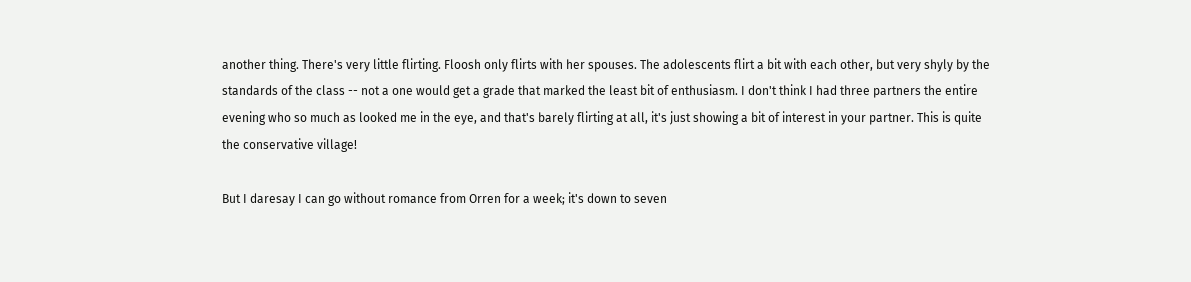another thing. There's very little flirting. Floosh only flirts with her spouses. The adolescents flirt a bit with each other, but very shyly by the standards of the class -- not a one would get a grade that marked the least bit of enthusiasm. I don't think I had three partners the entire evening who so much as looked me in the eye, and that's barely flirting at all, it's just showing a bit of interest in your partner. This is quite the conservative village!

But I daresay I can go without romance from Orren for a week; it's down to seven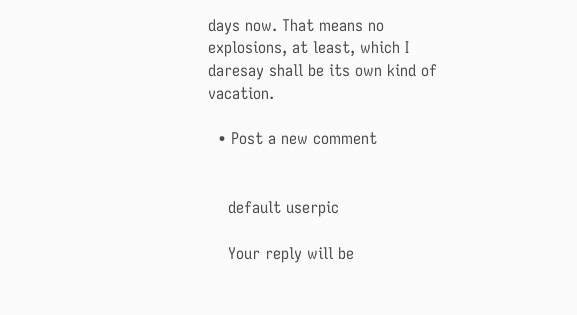days now. That means no explosions, at least, which I daresay shall be its own kind of vacation.

  • Post a new comment


    default userpic

    Your reply will be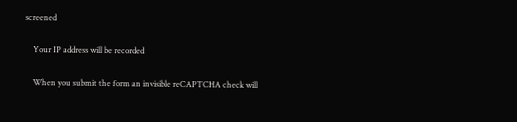screened

    Your IP address will be recorded

    When you submit the form an invisible reCAPTCHA check will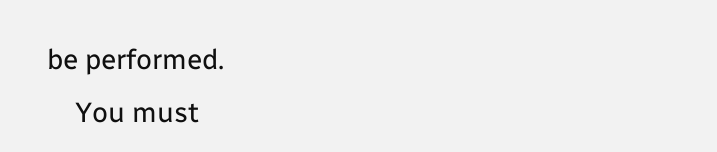be performed.
    You must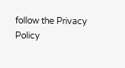follow the Privacy Policy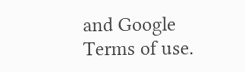and Google Terms of use.